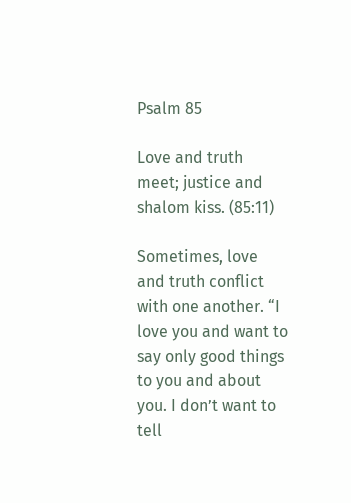Psalm 85

Love and truth meet; justice and shalom kiss. (85:11)

Sometimes, love and truth conflict with one another. “I love you and want to say only good things to you and about you. I don’t want to tell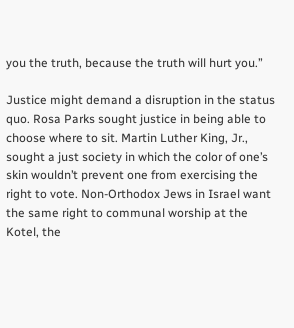you the truth, because the truth will hurt you.”

Justice might demand a disruption in the status quo. Rosa Parks sought justice in being able to choose where to sit. Martin Luther King, Jr., sought a just society in which the color of one’s skin wouldn’t prevent one from exercising the right to vote. Non-Orthodox Jews in Israel want the same right to communal worship at the Kotel, the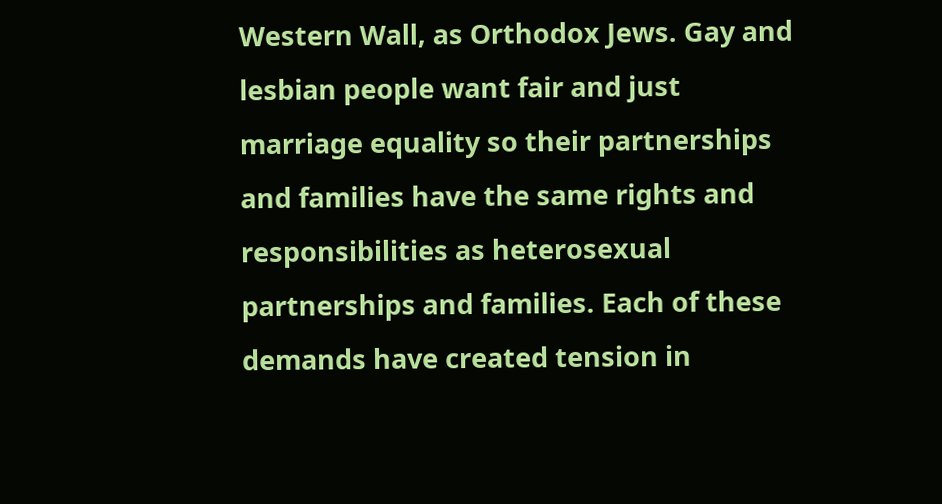Western Wall, as Orthodox Jews. Gay and lesbian people want fair and just marriage equality so their partnerships and families have the same rights and responsibilities as heterosexual partnerships and families. Each of these demands have created tension in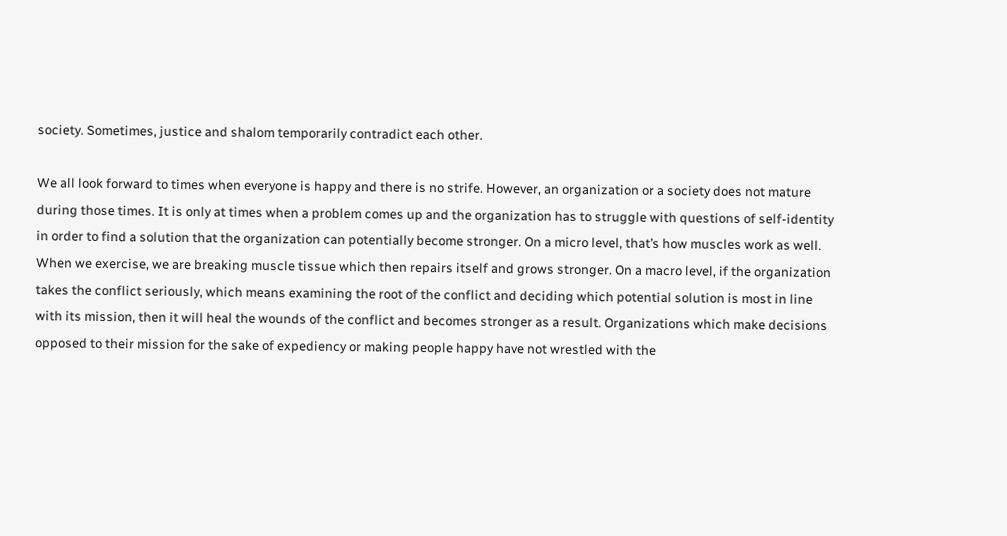society. Sometimes, justice and shalom temporarily contradict each other.

We all look forward to times when everyone is happy and there is no strife. However, an organization or a society does not mature during those times. It is only at times when a problem comes up and the organization has to struggle with questions of self-identity in order to find a solution that the organization can potentially become stronger. On a micro level, that’s how muscles work as well. When we exercise, we are breaking muscle tissue which then repairs itself and grows stronger. On a macro level, if the organization takes the conflict seriously, which means examining the root of the conflict and deciding which potential solution is most in line with its mission, then it will heal the wounds of the conflict and becomes stronger as a result. Organizations which make decisions opposed to their mission for the sake of expediency or making people happy have not wrestled with the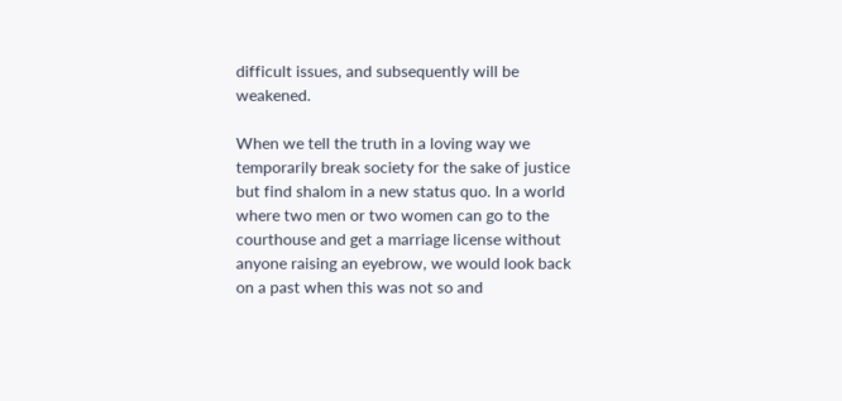difficult issues, and subsequently will be weakened.

When we tell the truth in a loving way we temporarily break society for the sake of justice but find shalom in a new status quo. In a world where two men or two women can go to the courthouse and get a marriage license without anyone raising an eyebrow, we would look back on a past when this was not so and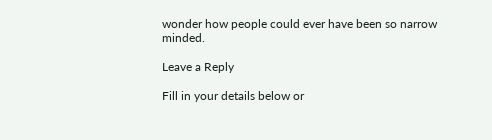wonder how people could ever have been so narrow minded.

Leave a Reply

Fill in your details below or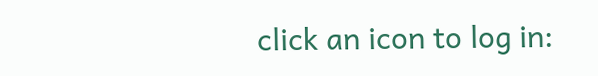click an icon to log in: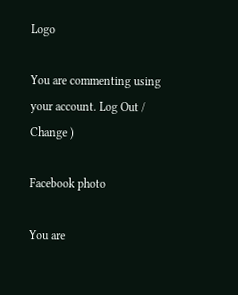Logo

You are commenting using your account. Log Out /  Change )

Facebook photo

You are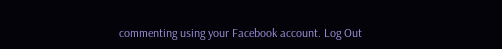commenting using your Facebook account. Log Out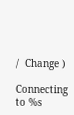/  Change )

Connecting to %s